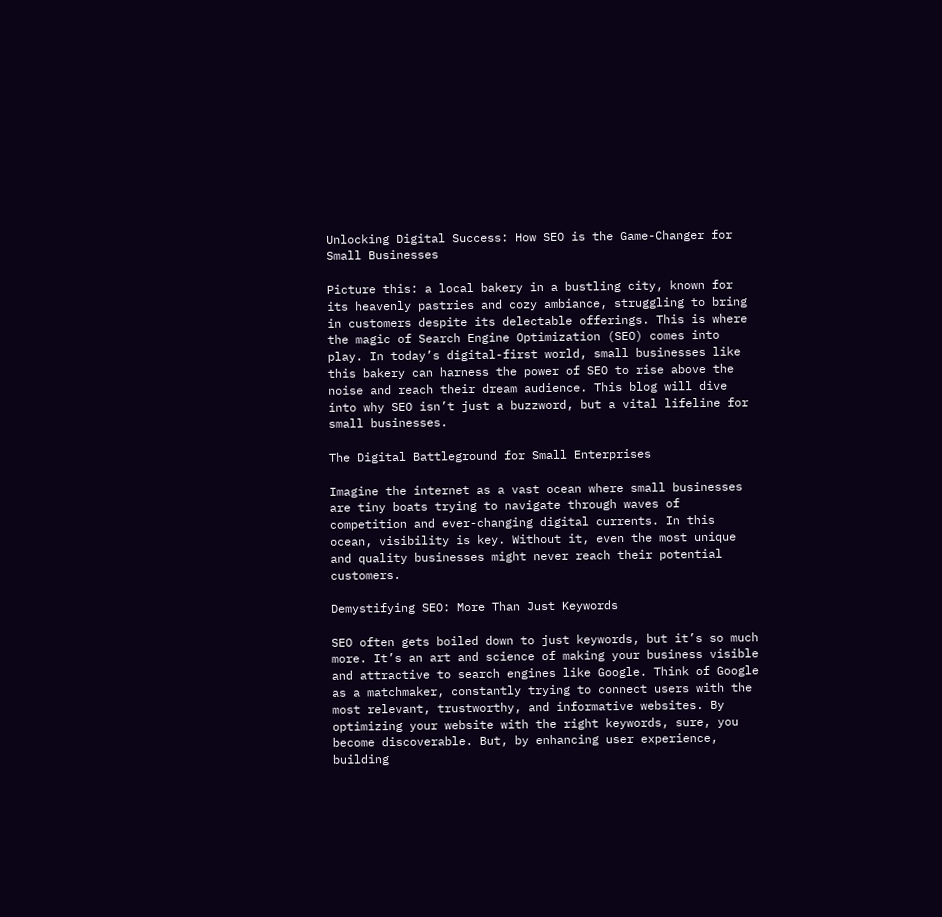Unlocking Digital Success: How SEO is the Game-Changer for Small Businesses

Picture this: a local bakery in a bustling city, known for its heavenly pastries and cozy ambiance, struggling to bring in customers despite its delectable offerings. This is where the magic of Search Engine Optimization (SEO) comes into play. In today’s digital-first world, small businesses like this bakery can harness the power of SEO to rise above the noise and reach their dream audience. This blog will dive into why SEO isn’t just a buzzword, but a vital lifeline for small businesses.

The Digital Battleground for Small Enterprises

Imagine the internet as a vast ocean where small businesses are tiny boats trying to navigate through waves of competition and ever-changing digital currents. In this ocean, visibility is key. Without it, even the most unique and quality businesses might never reach their potential customers.

Demystifying SEO: More Than Just Keywords

SEO often gets boiled down to just keywords, but it’s so much more. It’s an art and science of making your business visible and attractive to search engines like Google. Think of Google as a matchmaker, constantly trying to connect users with the most relevant, trustworthy, and informative websites. By optimizing your website with the right keywords, sure, you become discoverable. But, by enhancing user experience, building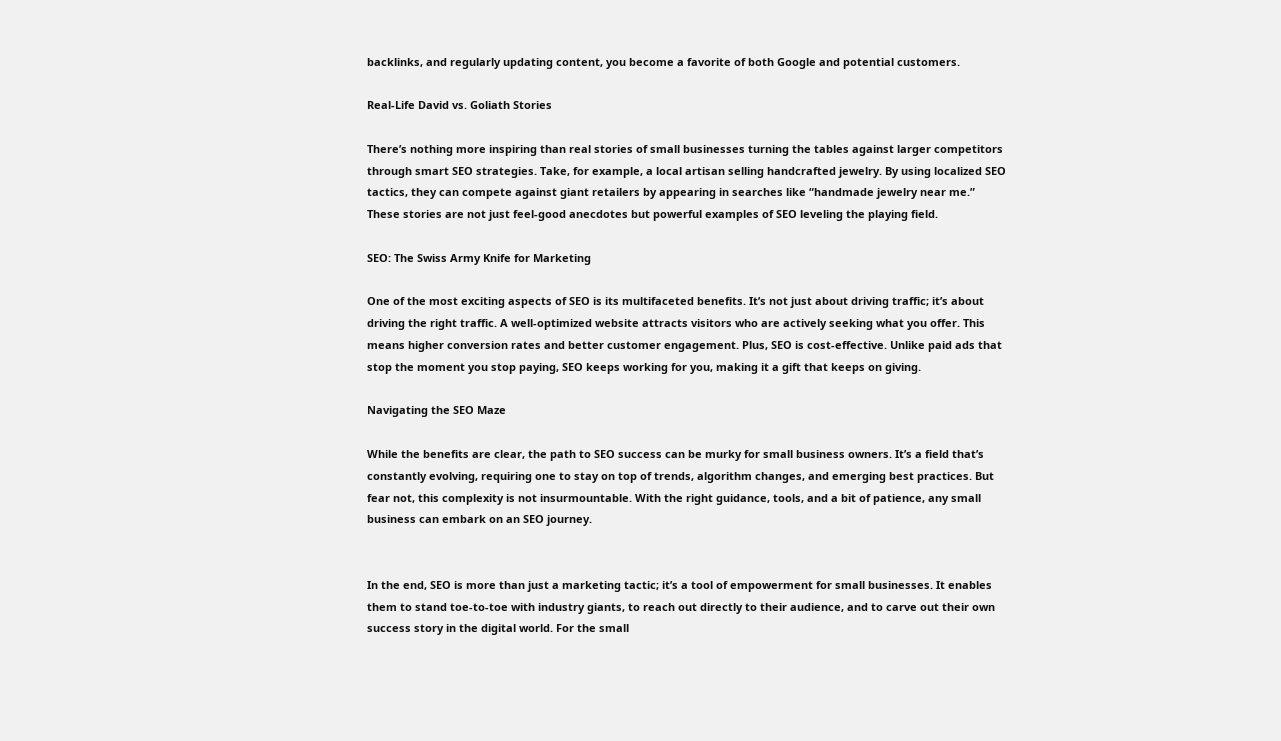backlinks, and regularly updating content, you become a favorite of both Google and potential customers.

Real-Life David vs. Goliath Stories

There’s nothing more inspiring than real stories of small businesses turning the tables against larger competitors through smart SEO strategies. Take, for example, a local artisan selling handcrafted jewelry. By using localized SEO tactics, they can compete against giant retailers by appearing in searches like “handmade jewelry near me.” These stories are not just feel-good anecdotes but powerful examples of SEO leveling the playing field.

SEO: The Swiss Army Knife for Marketing

One of the most exciting aspects of SEO is its multifaceted benefits. It’s not just about driving traffic; it’s about driving the right traffic. A well-optimized website attracts visitors who are actively seeking what you offer. This means higher conversion rates and better customer engagement. Plus, SEO is cost-effective. Unlike paid ads that stop the moment you stop paying, SEO keeps working for you, making it a gift that keeps on giving.

Navigating the SEO Maze

While the benefits are clear, the path to SEO success can be murky for small business owners. It’s a field that’s constantly evolving, requiring one to stay on top of trends, algorithm changes, and emerging best practices. But fear not, this complexity is not insurmountable. With the right guidance, tools, and a bit of patience, any small business can embark on an SEO journey.


In the end, SEO is more than just a marketing tactic; it’s a tool of empowerment for small businesses. It enables them to stand toe-to-toe with industry giants, to reach out directly to their audience, and to carve out their own success story in the digital world. For the small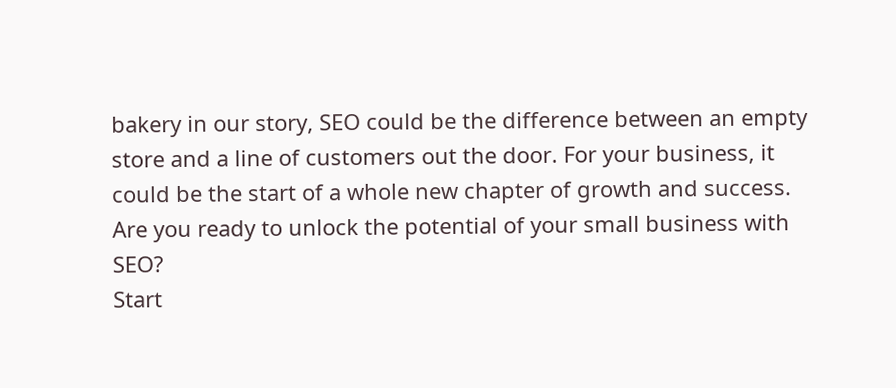bakery in our story, SEO could be the difference between an empty store and a line of customers out the door. For your business, it could be the start of a whole new chapter of growth and success.
Are you ready to unlock the potential of your small business with SEO?
Start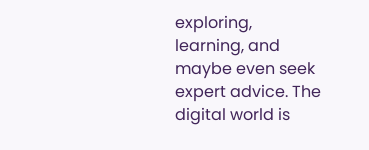exploring, learning, and maybe even seek expert advice. The digital world is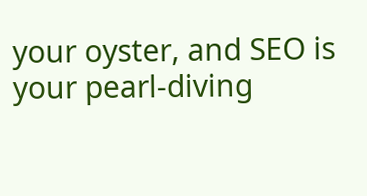your oyster, and SEO is your pearl-diving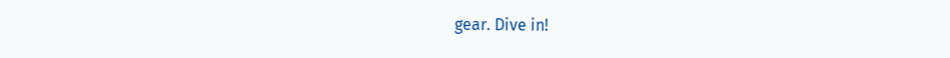gear. Dive in!